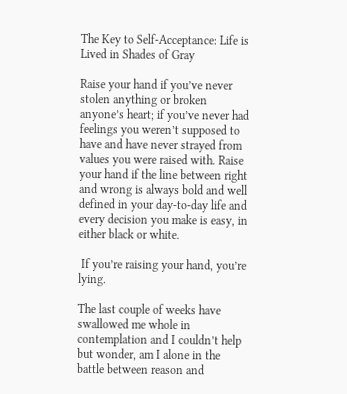The Key to Self-Acceptance: Life is Lived in Shades of Gray

Raise your hand if you’ve never stolen anything or broken anyone’s heart; if you’ve never had feelings you weren’t supposed to have and have never strayed from values you were raised with. Raise your hand if the line between right and wrong is always bold and well defined in your day-to-day life and every decision you make is easy, in either black or white.

 If you’re raising your hand, you’re lying.

The last couple of weeks have swallowed me whole in contemplation and I couldn’t help but wonder, am I alone in the battle between reason and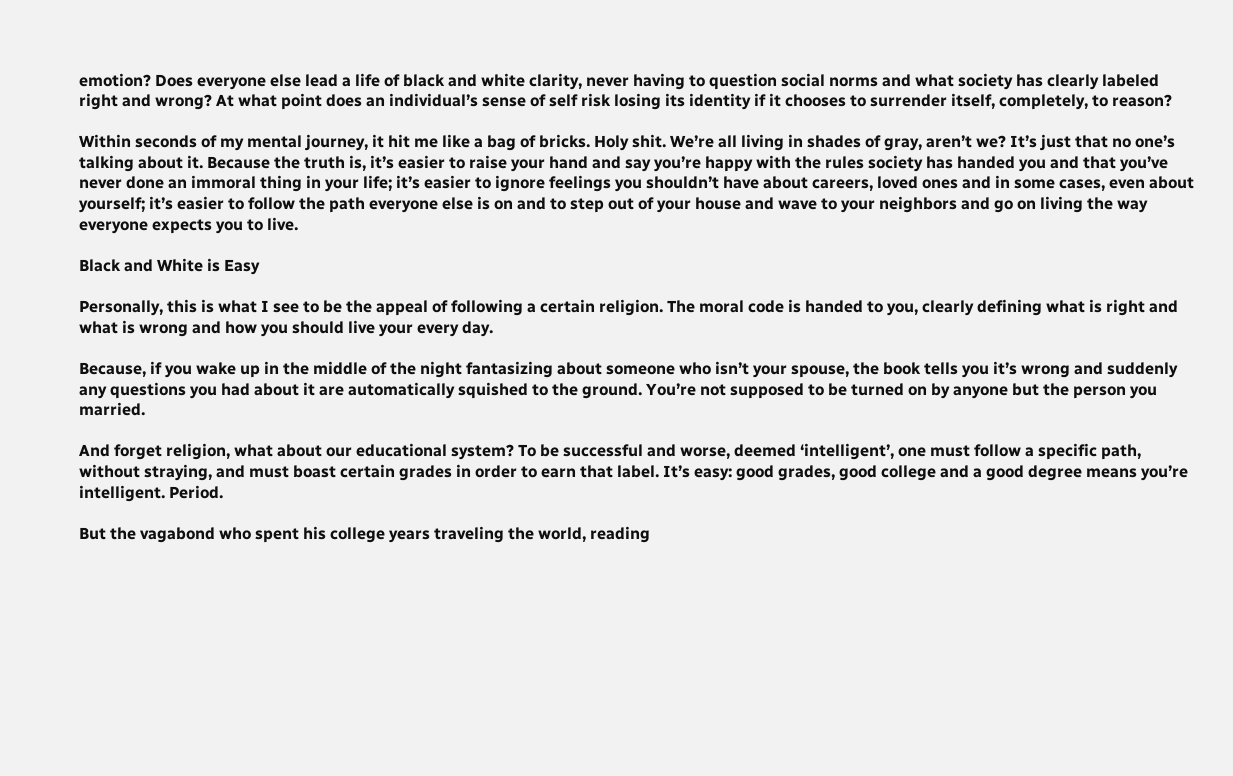emotion? Does everyone else lead a life of black and white clarity, never having to question social norms and what society has clearly labeled right and wrong? At what point does an individual’s sense of self risk losing its identity if it chooses to surrender itself, completely, to reason?

Within seconds of my mental journey, it hit me like a bag of bricks. Holy shit. We’re all living in shades of gray, aren’t we? It’s just that no one’s talking about it. Because the truth is, it’s easier to raise your hand and say you’re happy with the rules society has handed you and that you’ve never done an immoral thing in your life; it’s easier to ignore feelings you shouldn’t have about careers, loved ones and in some cases, even about yourself; it’s easier to follow the path everyone else is on and to step out of your house and wave to your neighbors and go on living the way everyone expects you to live.

Black and White is Easy

Personally, this is what I see to be the appeal of following a certain religion. The moral code is handed to you, clearly defining what is right and what is wrong and how you should live your every day.

Because, if you wake up in the middle of the night fantasizing about someone who isn’t your spouse, the book tells you it’s wrong and suddenly any questions you had about it are automatically squished to the ground. You’re not supposed to be turned on by anyone but the person you married.

And forget religion, what about our educational system? To be successful and worse, deemed ‘intelligent’, one must follow a specific path, without straying, and must boast certain grades in order to earn that label. It’s easy: good grades, good college and a good degree means you’re intelligent. Period.

But the vagabond who spent his college years traveling the world, reading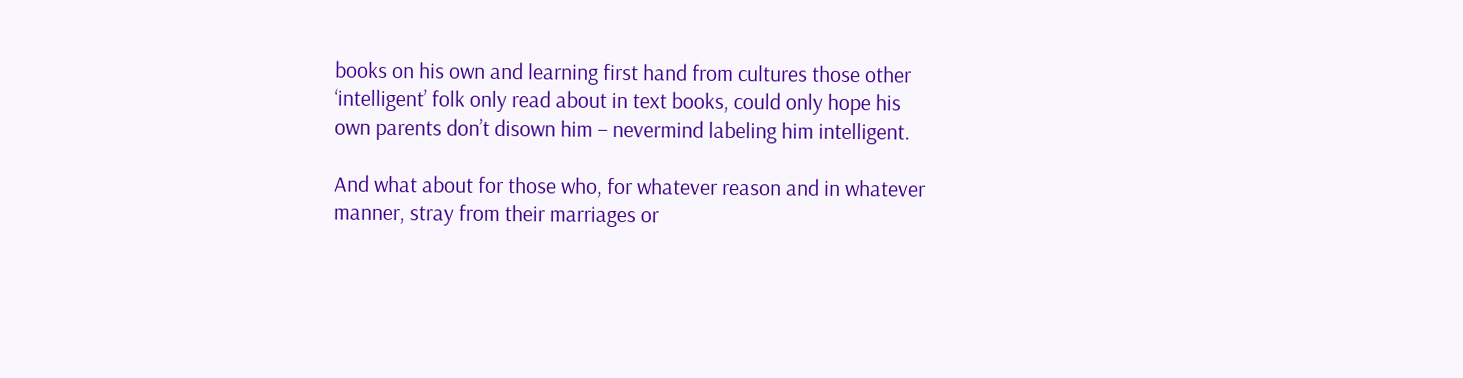books on his own and learning first hand from cultures those other ‘intelligent’ folk only read about in text books, could only hope his own parents don’t disown him – nevermind labeling him intelligent.

And what about for those who, for whatever reason and in whatever manner, stray from their marriages or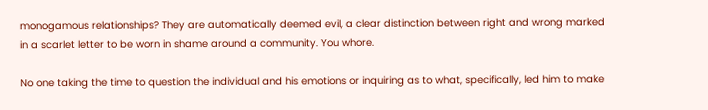monogamous relationships? They are automatically deemed evil, a clear distinction between right and wrong marked in a scarlet letter to be worn in shame around a community. You whore.

No one taking the time to question the individual and his emotions or inquiring as to what, specifically, led him to make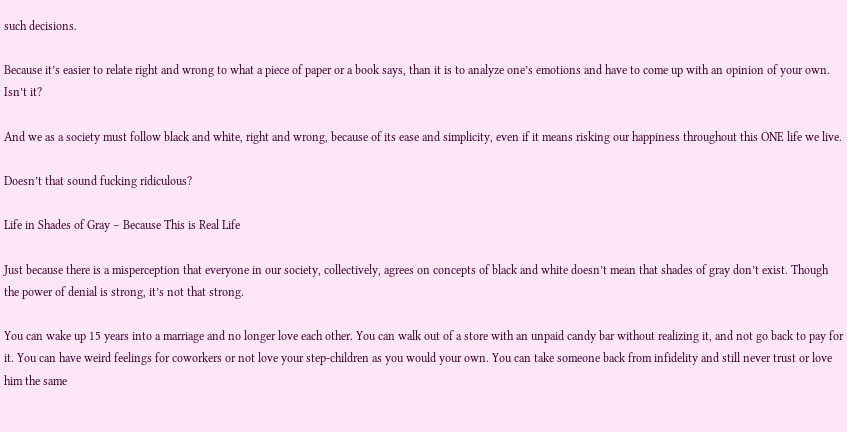such decisions.

Because it’s easier to relate right and wrong to what a piece of paper or a book says, than it is to analyze one’s emotions and have to come up with an opinion of your own. Isn’t it?

And we as a society must follow black and white, right and wrong, because of its ease and simplicity, even if it means risking our happiness throughout this ONE life we live.

Doesn’t that sound fucking ridiculous?

Life in Shades of Gray – Because This is Real Life

Just because there is a misperception that everyone in our society, collectively, agrees on concepts of black and white doesn’t mean that shades of gray don’t exist. Though the power of denial is strong, it’s not that strong.

You can wake up 15 years into a marriage and no longer love each other. You can walk out of a store with an unpaid candy bar without realizing it, and not go back to pay for it. You can have weird feelings for coworkers or not love your step-children as you would your own. You can take someone back from infidelity and still never trust or love him the same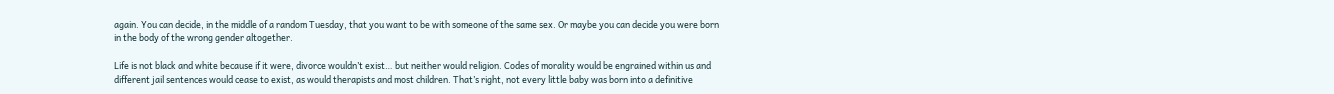again. You can decide, in the middle of a random Tuesday, that you want to be with someone of the same sex. Or maybe you can decide you were born in the body of the wrong gender altogether.

Life is not black and white because if it were, divorce wouldn’t exist… but neither would religion. Codes of morality would be engrained within us and different jail sentences would cease to exist, as would therapists and most children. That’s right, not every little baby was born into a definitive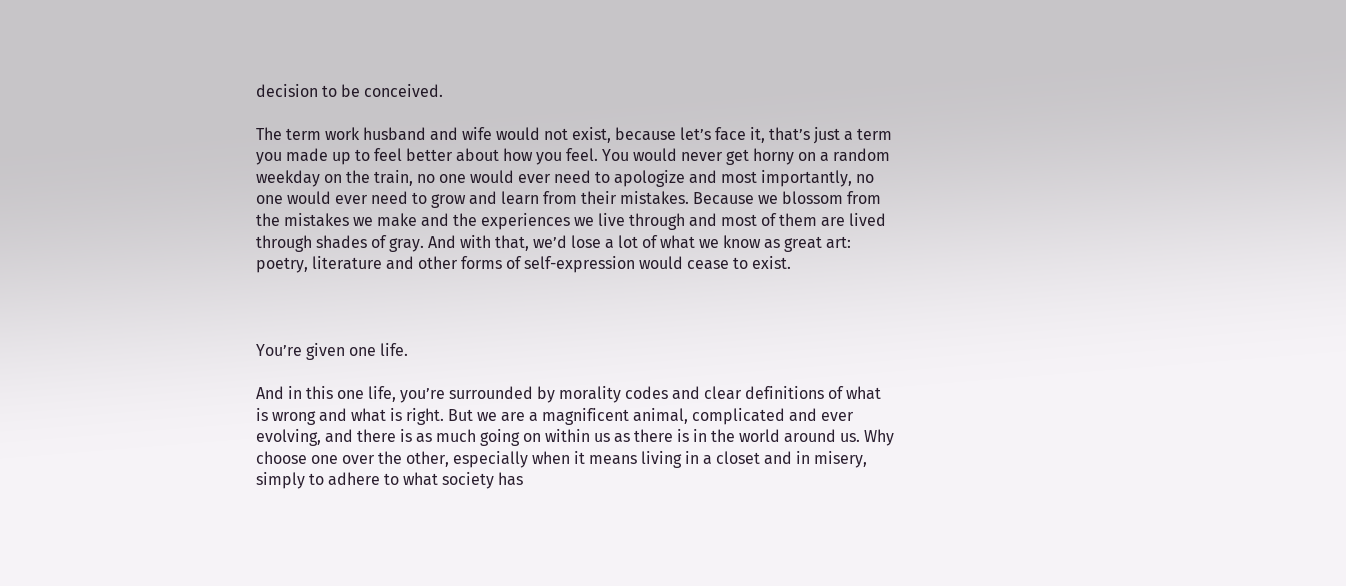decision to be conceived.

The term work husband and wife would not exist, because let’s face it, that’s just a term you made up to feel better about how you feel. You would never get horny on a random weekday on the train, no one would ever need to apologize and most importantly, no one would ever need to grow and learn from their mistakes. Because we blossom from the mistakes we make and the experiences we live through and most of them are lived through shades of gray. And with that, we’d lose a lot of what we know as great art: poetry, literature and other forms of self-expression would cease to exist.



You’re given one life.

And in this one life, you’re surrounded by morality codes and clear definitions of what is wrong and what is right. But we are a magnificent animal, complicated and ever evolving, and there is as much going on within us as there is in the world around us. Why choose one over the other, especially when it means living in a closet and in misery, simply to adhere to what society has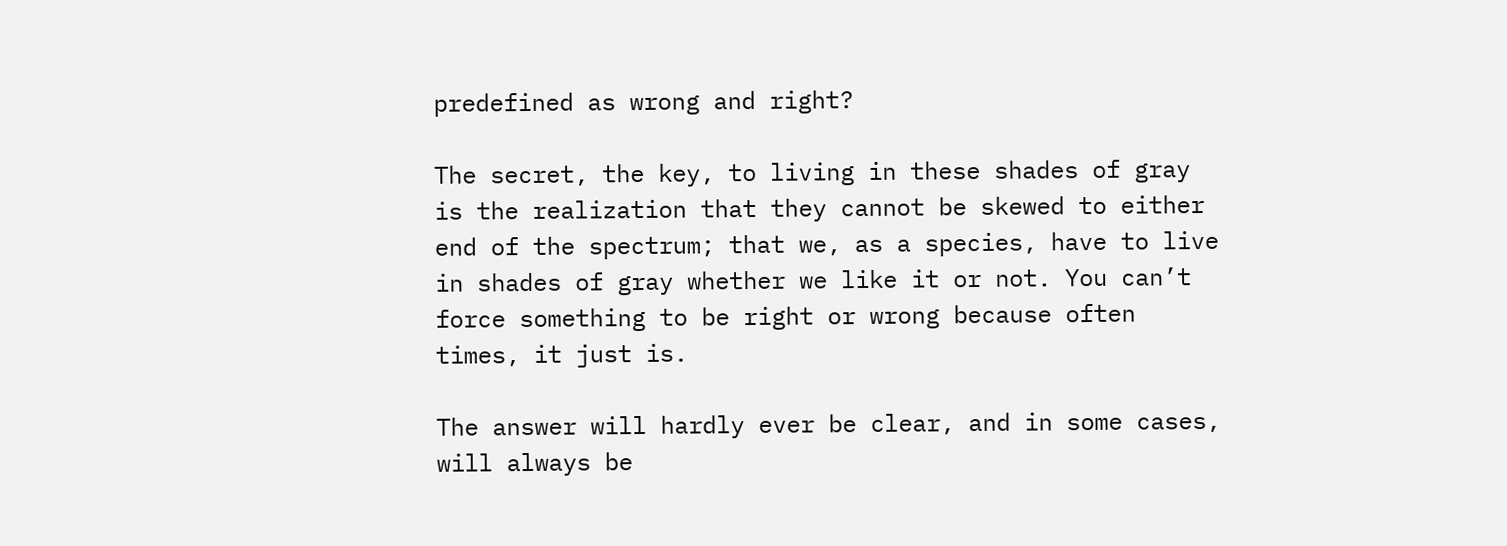predefined as wrong and right?

The secret, the key, to living in these shades of gray is the realization that they cannot be skewed to either end of the spectrum; that we, as a species, have to live in shades of gray whether we like it or not. You can’t force something to be right or wrong because often times, it just is.

The answer will hardly ever be clear, and in some cases, will always be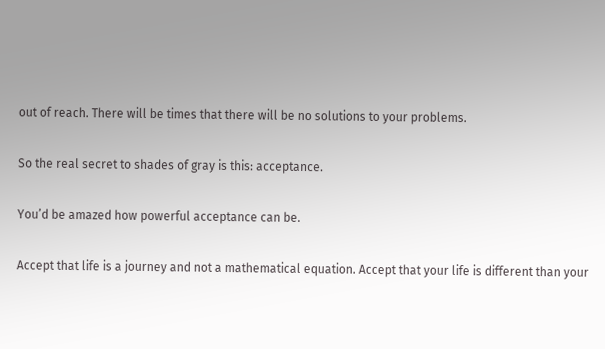out of reach. There will be times that there will be no solutions to your problems.

So the real secret to shades of gray is this: acceptance.

You’d be amazed how powerful acceptance can be.

Accept that life is a journey and not a mathematical equation. Accept that your life is different than your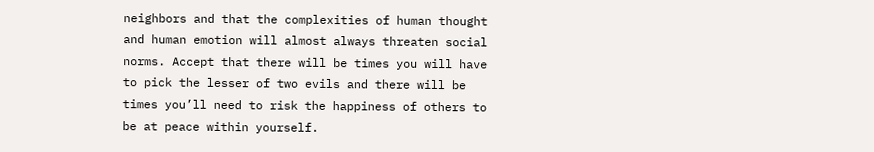neighbors and that the complexities of human thought and human emotion will almost always threaten social norms. Accept that there will be times you will have to pick the lesser of two evils and there will be times you’ll need to risk the happiness of others to be at peace within yourself.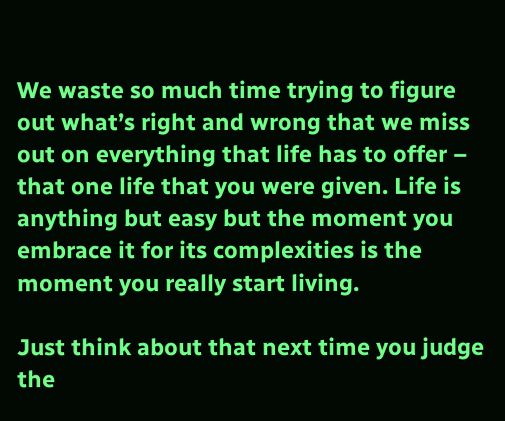We waste so much time trying to figure out what’s right and wrong that we miss out on everything that life has to offer – that one life that you were given. Life is anything but easy but the moment you embrace it for its complexities is the moment you really start living.

Just think about that next time you judge the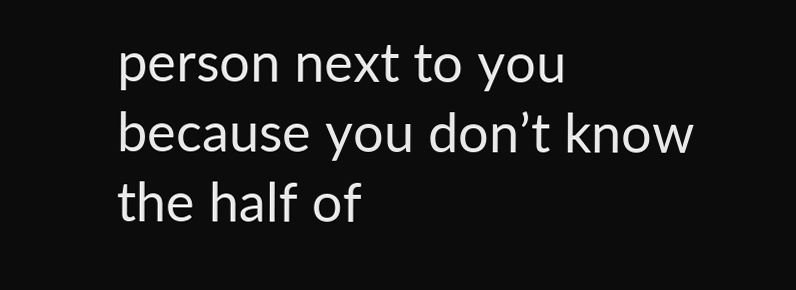person next to you because you don’t know the half of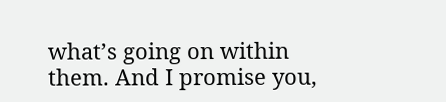what’s going on within them. And I promise you,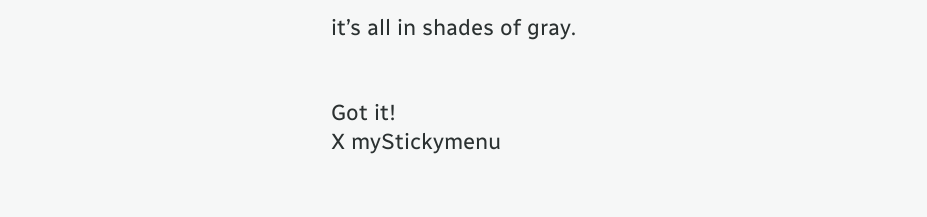it’s all in shades of gray.


Got it!
X myStickymenu